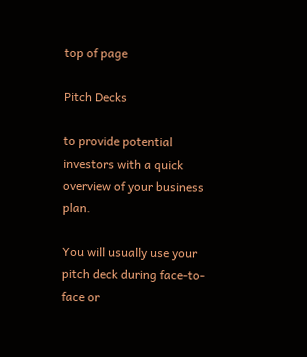top of page

Pitch Decks

to provide potential investors with a quick overview of your business plan.

You will usually use your pitch deck during face-to-face or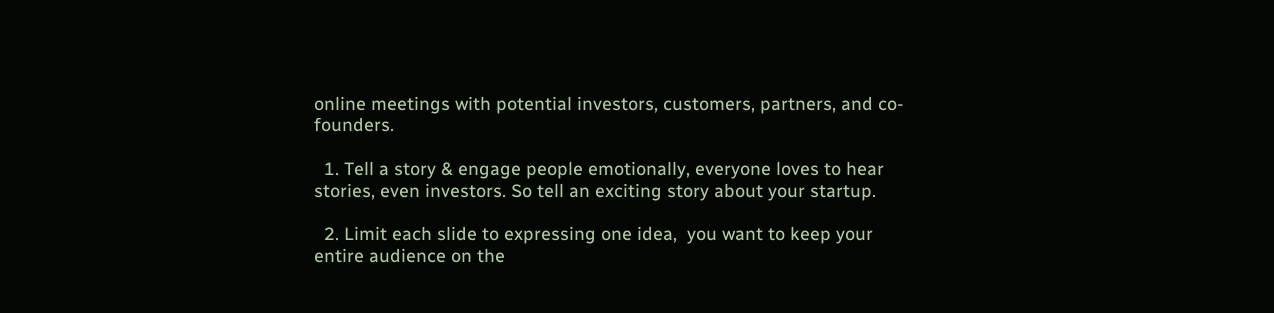online meetings with potential investors, customers, partners, and co-founders.

  1. Tell a story & engage people emotionally, everyone loves to hear stories, even investors. So tell an exciting story about your startup.

  2. Limit each slide to expressing one idea,  you want to keep your entire audience on the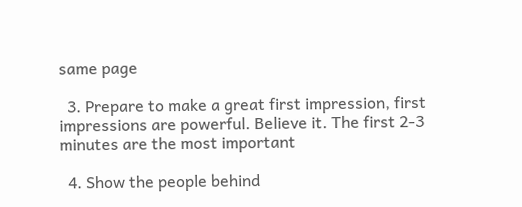same page

  3. Prepare to make a great first impression, first impressions are powerful. Believe it. The first 2‑3 minutes are the most important

  4. Show the people behind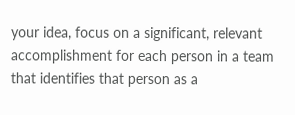your idea, focus on a significant, relevant accomplishment for each person in a team that identifies that person as a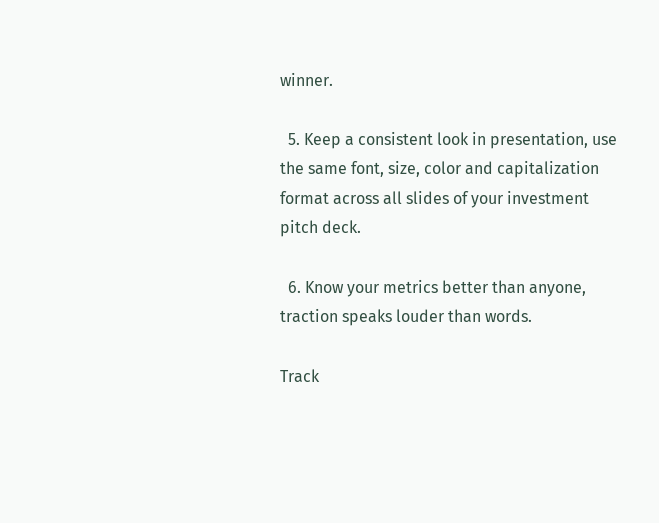winner.

  5. Keep a consistent look in presentation, use the same font, size, color and capitalization format across all slides of your investment pitch deck.

  6. Know your metrics better than anyone, traction speaks louder than words.

Track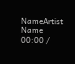NameArtist Name
00:00 /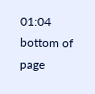01:04
bottom of page